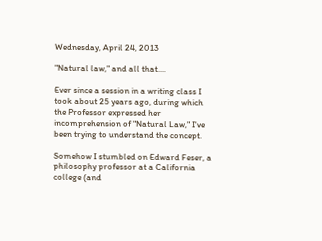Wednesday, April 24, 2013

"Natural law," and all that....

Ever since a session in a writing class I took about 25 years ago, during which the Professor expressed her incomprehension of "Natural Law," I've been trying to understand the concept.

Somehow I stumbled on Edward Feser, a philosophy professor at a California college (and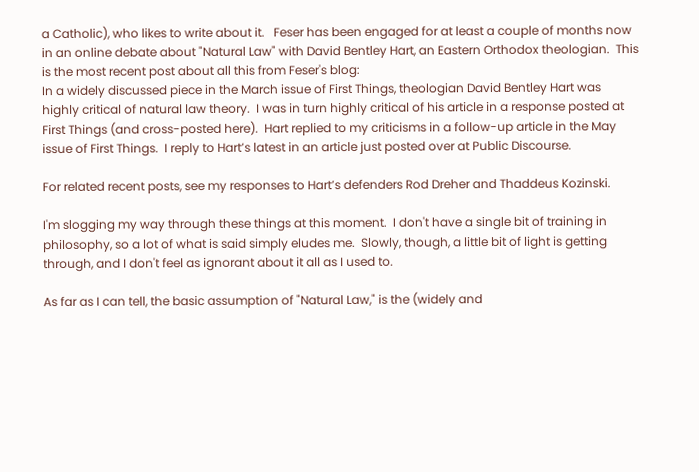a Catholic), who likes to write about it.   Feser has been engaged for at least a couple of months now in an online debate about "Natural Law" with David Bentley Hart, an Eastern Orthodox theologian.  This is the most recent post about all this from Feser's blog:
In a widely discussed piece in the March issue of First Things, theologian David Bentley Hart was highly critical of natural law theory.  I was in turn highly critical of his article in a response posted at First Things (and cross-posted here).  Hart replied to my criticisms in a follow-up article in the May issue of First Things.  I reply to Hart’s latest in an article just posted over at Public Discourse.

For related recent posts, see my responses to Hart’s defenders Rod Dreher and Thaddeus Kozinski.

I'm slogging my way through these things at this moment.  I don't have a single bit of training in philosophy, so a lot of what is said simply eludes me.  Slowly, though, a little bit of light is getting through, and I don't feel as ignorant about it all as I used to.

As far as I can tell, the basic assumption of "Natural Law," is the (widely and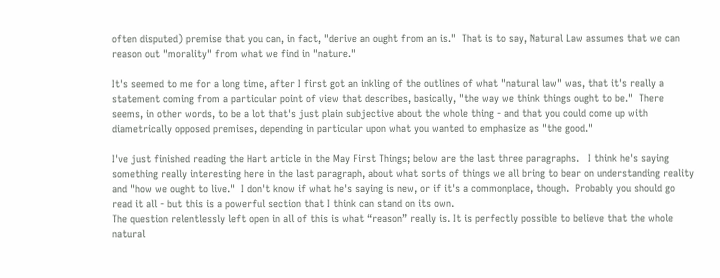often disputed) premise that you can, in fact, "derive an ought from an is."  That is to say, Natural Law assumes that we can reason out "morality" from what we find in "nature."

It's seemed to me for a long time, after I first got an inkling of the outlines of what "natural law" was, that it's really a statement coming from a particular point of view that describes, basically, "the way we think things ought to be."  There seems, in other words, to be a lot that's just plain subjective about the whole thing - and that you could come up with diametrically opposed premises, depending in particular upon what you wanted to emphasize as "the good."

I've just finished reading the Hart article in the May First Things; below are the last three paragraphs.   I think he's saying something really interesting here in the last paragraph, about what sorts of things we all bring to bear on understanding reality and "how we ought to live."  I don't know if what he's saying is new, or if it's a commonplace, though.  Probably you should go read it all - but this is a powerful section that I think can stand on its own.
The question relentlessly left open in all of this is what “reason” really is. It is perfectly possible to believe that the whole natural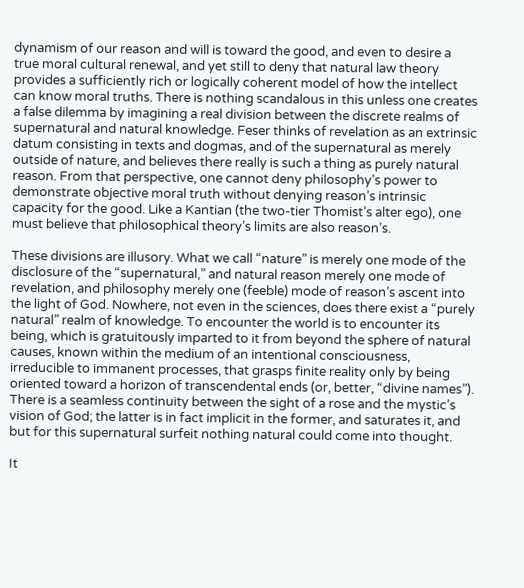dynamism of our reason and will is toward the good, and even to desire a true moral cultural renewal, and yet still to deny that natural law theory provides a sufficiently rich or logically coherent model of how the intellect can know moral truths. There is nothing scandalous in this unless one creates a false dilemma by imagining a real division between the discrete realms of supernatural and natural knowledge. Feser thinks of revelation as an extrinsic datum consisting in texts and dogmas, and of the supernatural as merely outside of nature, and believes there really is such a thing as purely natural reason. From that perspective, one cannot deny philosophy’s power to demonstrate objective moral truth without denying reason’s intrinsic capacity for the good. Like a Kantian (the two-tier Thomist’s alter ego), one must believe that philosophical theory’s limits are also reason’s.

These divisions are illusory. What we call “nature” is merely one mode of the disclosure of the “supernatural,” and natural reason merely one mode of revelation, and philosophy merely one (feeble) mode of reason’s ascent into the light of God. Nowhere, not even in the sciences, does there exist a “purely natural” realm of knowledge. To encounter the world is to encounter its being, which is gratuitously imparted to it from beyond the sphere of natural causes, known within the medium of an intentional consciousness, irreducible to immanent processes, that grasps finite reality only by being oriented toward a horizon of transcendental ends (or, better, “divine names”). There is a seamless continuity between the sight of a rose and the mystic’s vision of God; the latter is in fact implicit in the former, and saturates it, and but for this supernatural surfeit nothing natural could come into thought.

It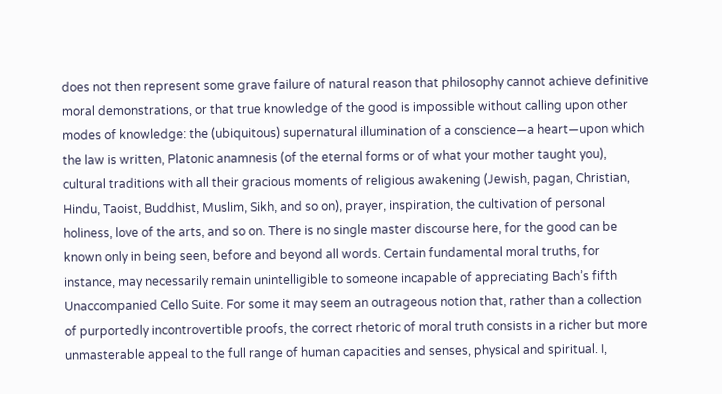does not then represent some grave failure of natural reason that philosophy cannot achieve definitive moral demonstrations, or that true knowledge of the good is impossible without calling upon other modes of knowledge: the (ubiquitous) supernatural illumination of a conscience—a heart—upon which the law is written, Platonic anamnesis (of the eternal forms or of what your mother taught you), cultural traditions with all their gracious moments of religious awakening (Jewish, pagan, Christian, Hindu, Taoist, Buddhist, Muslim, Sikh, and so on), prayer, inspiration, the cultivation of personal holiness, love of the arts, and so on. There is no single master discourse here, for the good can be known only in being seen, before and beyond all words. Certain fundamental moral truths, for instance, may necessarily remain unintelligible to someone incapable of appreciating Bach’s fifth Unaccompanied Cello Suite. For some it may seem an outrageous notion that, rather than a collection of purportedly incontrovertible proofs, the correct rhetoric of moral truth consists in a richer but more unmasterable appeal to the full range of human capacities and senses, physical and spiritual. I,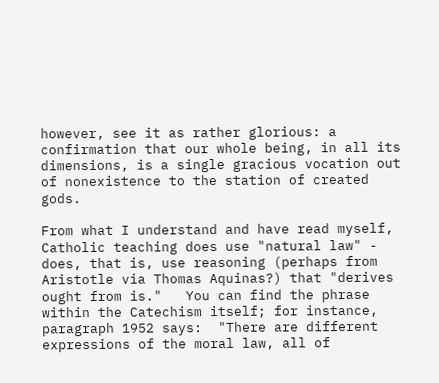however, see it as rather glorious: a confirmation that our whole being, in all its dimensions, is a single gracious vocation out of nonexistence to the station of created gods.

From what I understand and have read myself, Catholic teaching does use "natural law" - does, that is, use reasoning (perhaps from Aristotle via Thomas Aquinas?) that "derives ought from is."   You can find the phrase within the Catechism itself; for instance, paragraph 1952 says:  "There are different expressions of the moral law, all of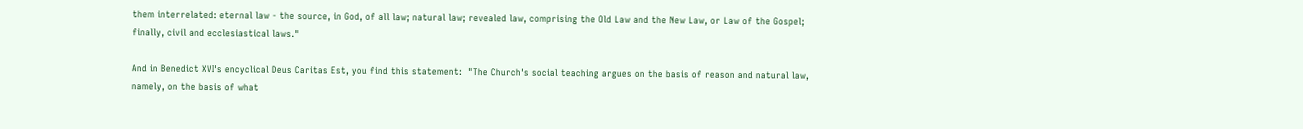them interrelated: eternal law - the source, in God, of all law; natural law; revealed law, comprising the Old Law and the New Law, or Law of the Gospel; finally, civil and ecclesiastical laws."

And in Benedict XVI's encyclical Deus Caritas Est, you find this statement:  "The Church's social teaching argues on the basis of reason and natural law, namely, on the basis of what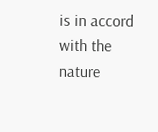is in accord with the nature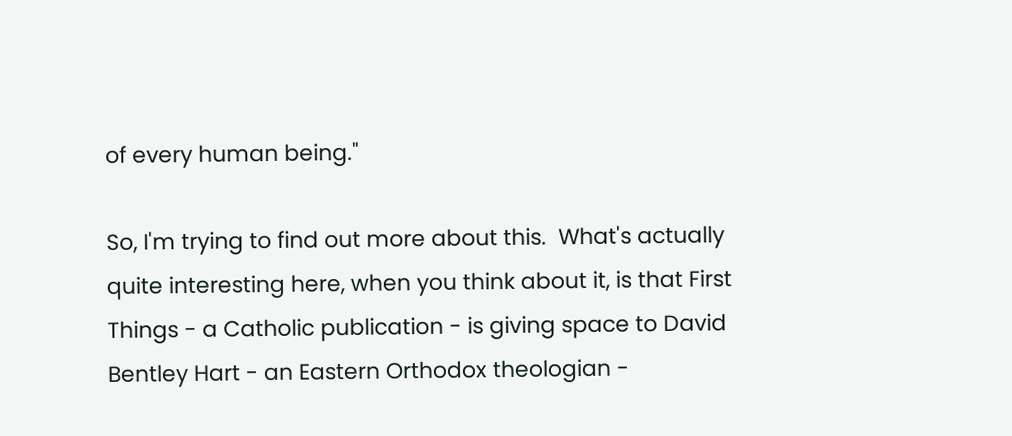of every human being."

So, I'm trying to find out more about this.  What's actually quite interesting here, when you think about it, is that First Things - a Catholic publication - is giving space to David Bentley Hart - an Eastern Orthodox theologian -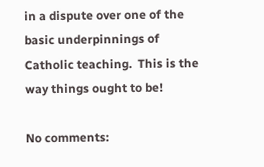in a dispute over one of the basic underpinnings of Catholic teaching.  This is the way things ought to be!

No comments: